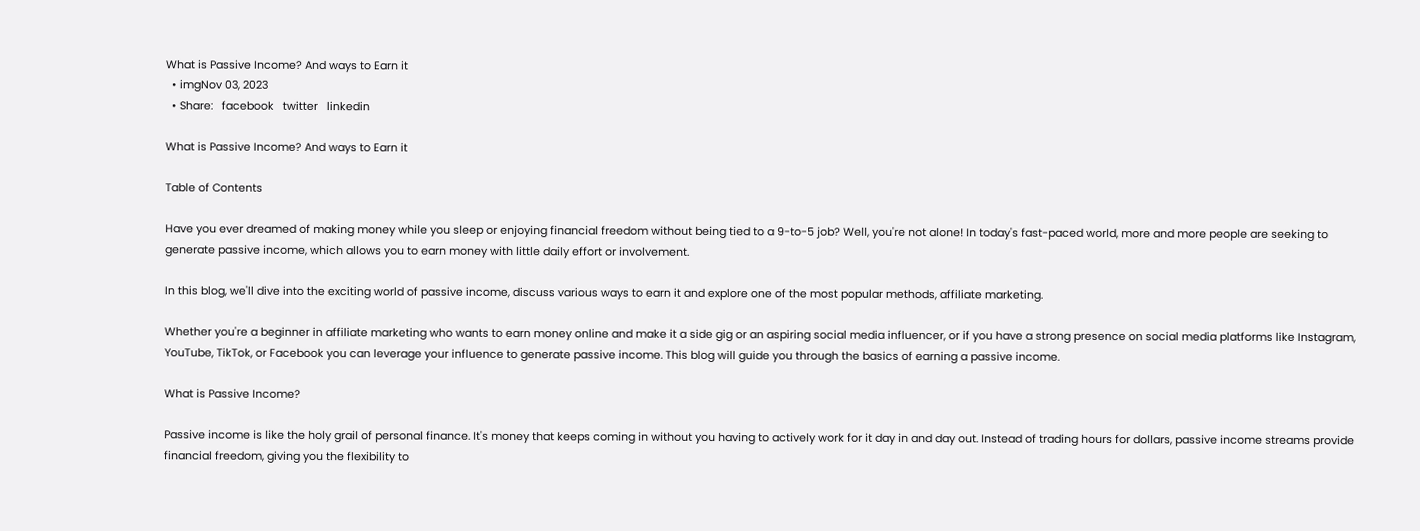What is Passive Income? And ways to Earn it
  • imgNov 03, 2023
  • Share:   facebook   twitter   linkedin

What is Passive Income? And ways to Earn it

Table of Contents

Have you ever dreamed of making money while you sleep or enjoying financial freedom without being tied to a 9-to-5 job? Well, you're not alone! In today's fast-paced world, more and more people are seeking to generate passive income, which allows you to earn money with little daily effort or involvement.

In this blog, we'll dive into the exciting world of passive income, discuss various ways to earn it and explore one of the most popular methods, affiliate marketing.

Whether you're a beginner in affiliate marketing who wants to earn money online and make it a side gig or an aspiring social media influencer, or if you have a strong presence on social media platforms like Instagram, YouTube, TikTok, or Facebook you can leverage your influence to generate passive income. This blog will guide you through the basics of earning a passive income.

What is Passive Income?

Passive income is like the holy grail of personal finance. It's money that keeps coming in without you having to actively work for it day in and day out. Instead of trading hours for dollars, passive income streams provide financial freedom, giving you the flexibility to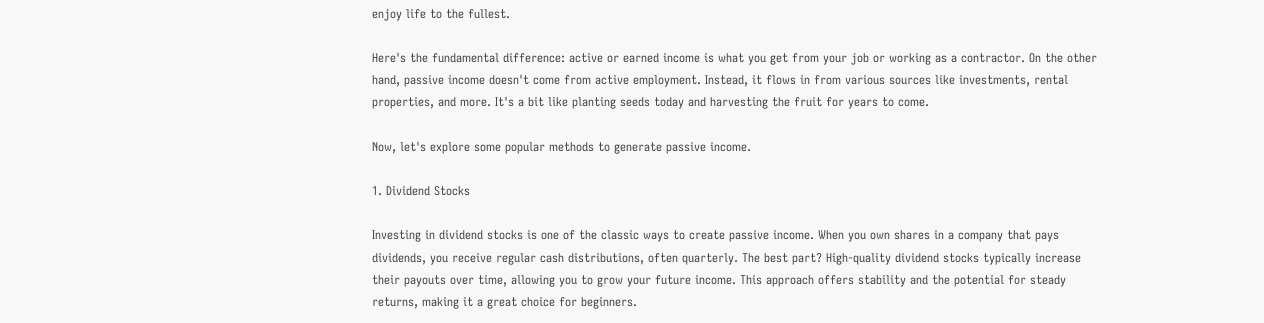enjoy life to the fullest.

Here's the fundamental difference: active or earned income is what you get from your job or working as a contractor. On the other hand, passive income doesn't come from active employment. Instead, it flows in from various sources like investments, rental properties, and more. It's a bit like planting seeds today and harvesting the fruit for years to come.

Now, let's explore some popular methods to generate passive income.

1. Dividend Stocks

Investing in dividend stocks is one of the classic ways to create passive income. When you own shares in a company that pays dividends, you receive regular cash distributions, often quarterly. The best part? High-quality dividend stocks typically increase their payouts over time, allowing you to grow your future income. This approach offers stability and the potential for steady returns, making it a great choice for beginners.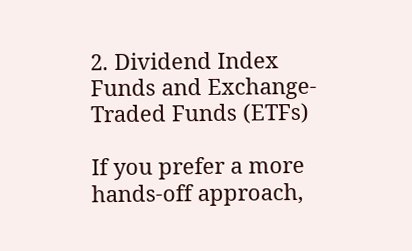2. Dividend Index Funds and Exchange-Traded Funds (ETFs)

If you prefer a more hands-off approach,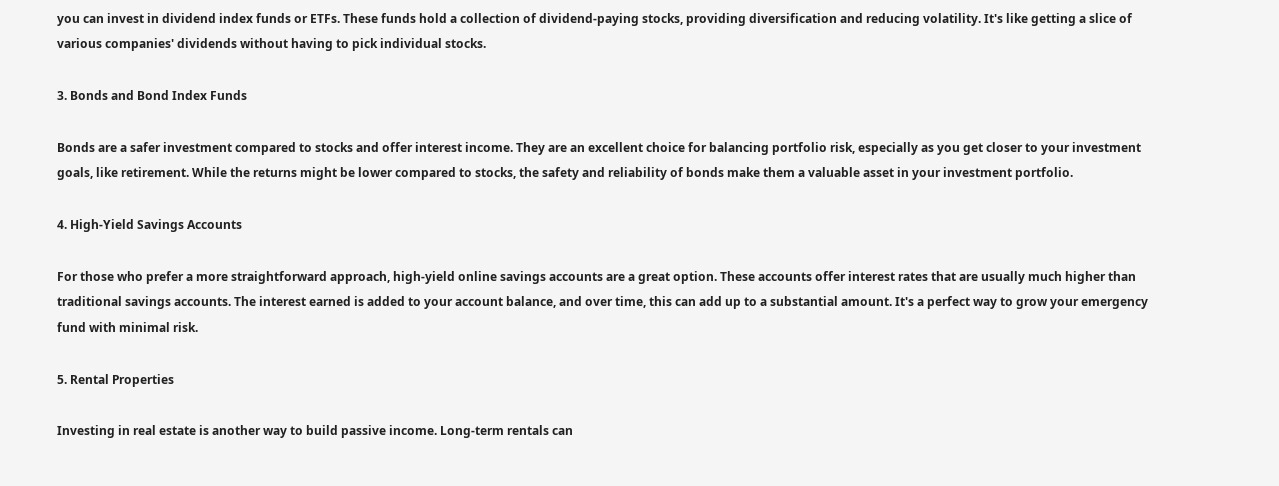you can invest in dividend index funds or ETFs. These funds hold a collection of dividend-paying stocks, providing diversification and reducing volatility. It's like getting a slice of various companies' dividends without having to pick individual stocks.

3. Bonds and Bond Index Funds

Bonds are a safer investment compared to stocks and offer interest income. They are an excellent choice for balancing portfolio risk, especially as you get closer to your investment goals, like retirement. While the returns might be lower compared to stocks, the safety and reliability of bonds make them a valuable asset in your investment portfolio.

4. High-Yield Savings Accounts

For those who prefer a more straightforward approach, high-yield online savings accounts are a great option. These accounts offer interest rates that are usually much higher than traditional savings accounts. The interest earned is added to your account balance, and over time, this can add up to a substantial amount. It's a perfect way to grow your emergency fund with minimal risk.

5. Rental Properties

Investing in real estate is another way to build passive income. Long-term rentals can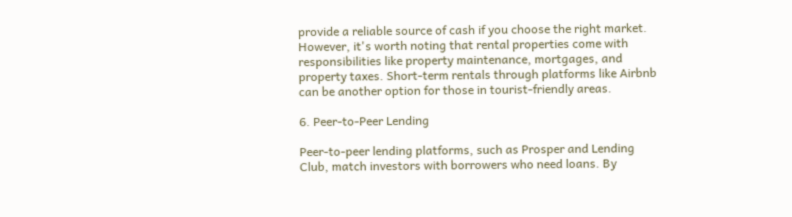provide a reliable source of cash if you choose the right market. However, it's worth noting that rental properties come with responsibilities like property maintenance, mortgages, and property taxes. Short-term rentals through platforms like Airbnb can be another option for those in tourist-friendly areas.

6. Peer-to-Peer Lending

Peer-to-peer lending platforms, such as Prosper and Lending Club, match investors with borrowers who need loans. By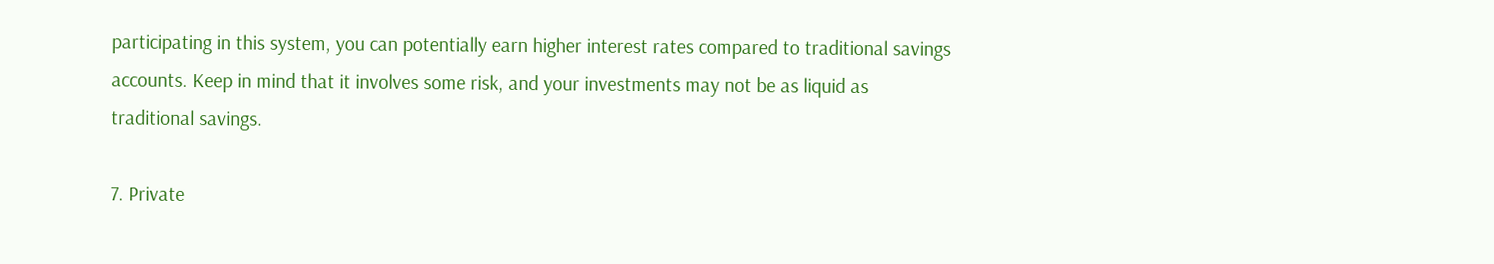participating in this system, you can potentially earn higher interest rates compared to traditional savings accounts. Keep in mind that it involves some risk, and your investments may not be as liquid as traditional savings.

7. Private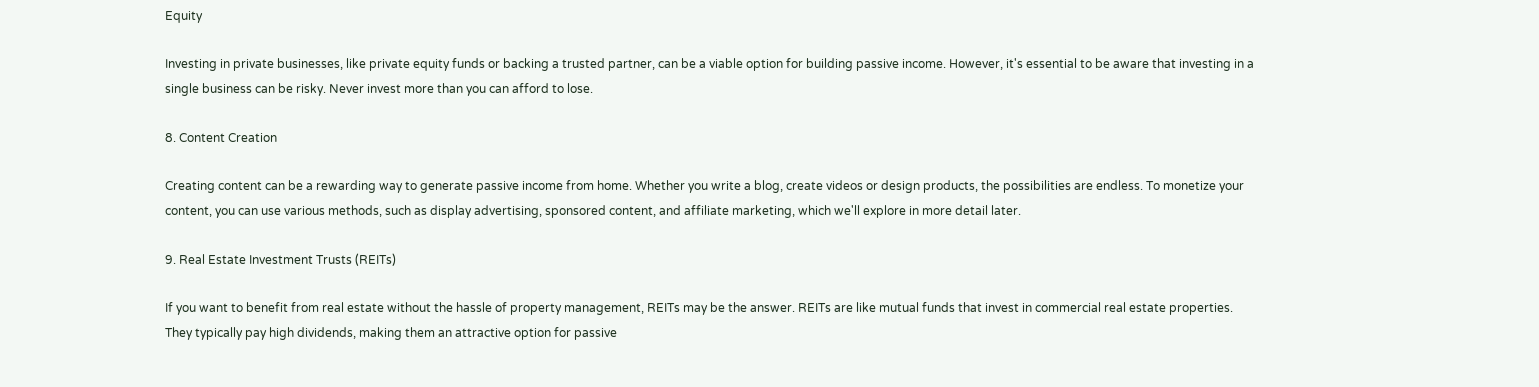Equity

Investing in private businesses, like private equity funds or backing a trusted partner, can be a viable option for building passive income. However, it's essential to be aware that investing in a single business can be risky. Never invest more than you can afford to lose.

8. Content Creation

Creating content can be a rewarding way to generate passive income from home. Whether you write a blog, create videos or design products, the possibilities are endless. To monetize your content, you can use various methods, such as display advertising, sponsored content, and affiliate marketing, which we'll explore in more detail later.

9. Real Estate Investment Trusts (REITs)

If you want to benefit from real estate without the hassle of property management, REITs may be the answer. REITs are like mutual funds that invest in commercial real estate properties. They typically pay high dividends, making them an attractive option for passive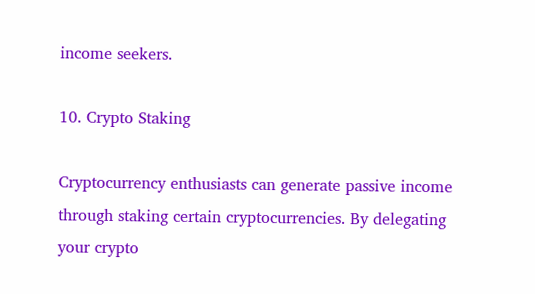income seekers.

10. Crypto Staking

Cryptocurrency enthusiasts can generate passive income through staking certain cryptocurrencies. By delegating your crypto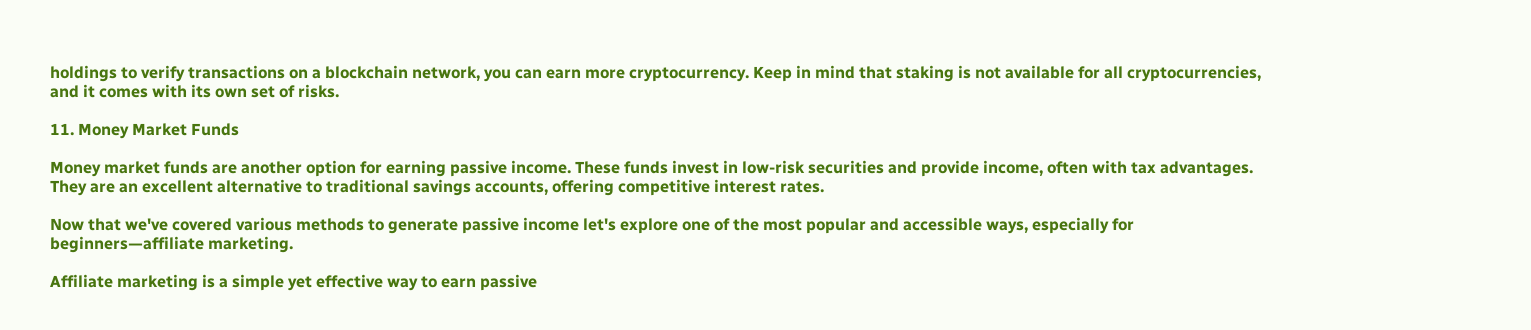holdings to verify transactions on a blockchain network, you can earn more cryptocurrency. Keep in mind that staking is not available for all cryptocurrencies, and it comes with its own set of risks.

11. Money Market Funds

Money market funds are another option for earning passive income. These funds invest in low-risk securities and provide income, often with tax advantages. They are an excellent alternative to traditional savings accounts, offering competitive interest rates.

Now that we've covered various methods to generate passive income let's explore one of the most popular and accessible ways, especially for beginners—affiliate marketing.

Affiliate marketing is a simple yet effective way to earn passive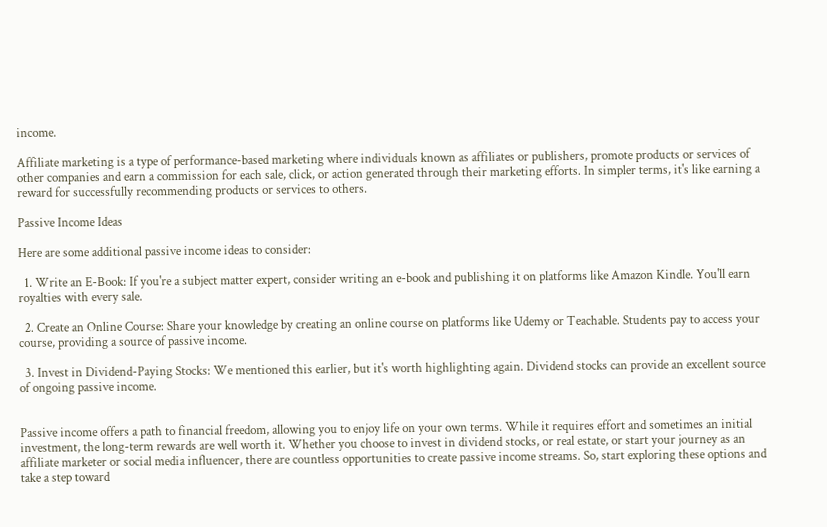income.

Affiliate marketing is a type of performance-based marketing where individuals known as affiliates or publishers, promote products or services of other companies and earn a commission for each sale, click, or action generated through their marketing efforts. In simpler terms, it's like earning a reward for successfully recommending products or services to others.

Passive Income Ideas

Here are some additional passive income ideas to consider:

  1. Write an E-Book: If you're a subject matter expert, consider writing an e-book and publishing it on platforms like Amazon Kindle. You'll earn royalties with every sale.

  2. Create an Online Course: Share your knowledge by creating an online course on platforms like Udemy or Teachable. Students pay to access your course, providing a source of passive income.

  3. Invest in Dividend-Paying Stocks: We mentioned this earlier, but it's worth highlighting again. Dividend stocks can provide an excellent source of ongoing passive income.


Passive income offers a path to financial freedom, allowing you to enjoy life on your own terms. While it requires effort and sometimes an initial investment, the long-term rewards are well worth it. Whether you choose to invest in dividend stocks, or real estate, or start your journey as an affiliate marketer or social media influencer, there are countless opportunities to create passive income streams. So, start exploring these options and take a step toward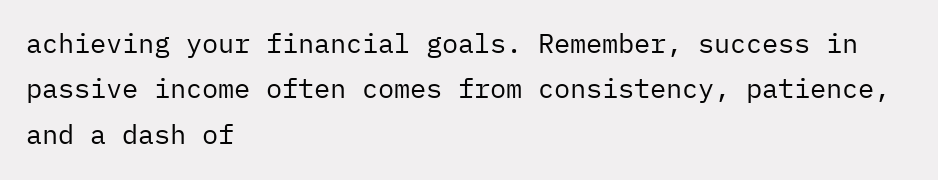achieving your financial goals. Remember, success in passive income often comes from consistency, patience, and a dash of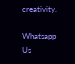creativity.

Whatsapp Us